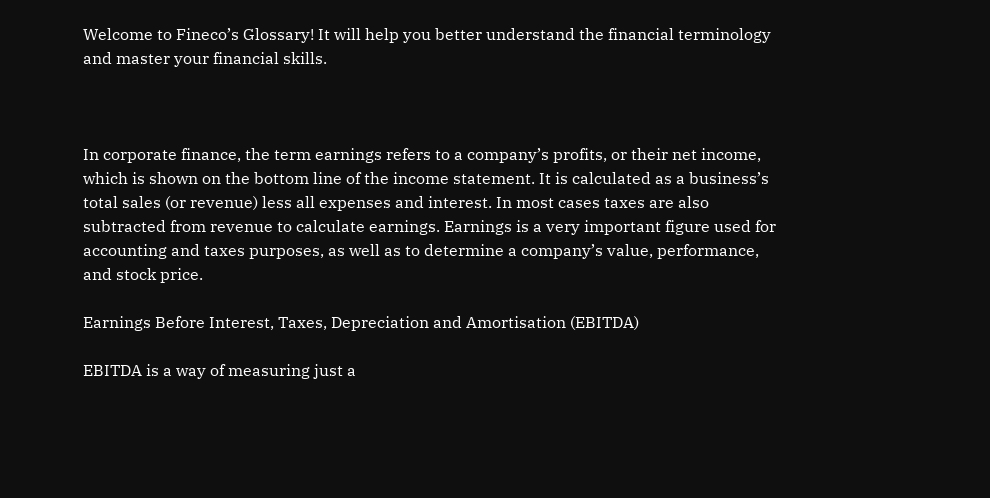Welcome to Fineco’s Glossary! It will help you better understand the financial terminology and master your financial skills.



In corporate finance, the term earnings refers to a company’s profits, or their net income, which is shown on the bottom line of the income statement. It is calculated as a business’s total sales (or revenue) less all expenses and interest. In most cases taxes are also subtracted from revenue to calculate earnings. Earnings is a very important figure used for accounting and taxes purposes, as well as to determine a company’s value, performance, and stock price.

Earnings Before Interest, Taxes, Depreciation and Amortisation (EBITDA)

EBITDA is a way of measuring just a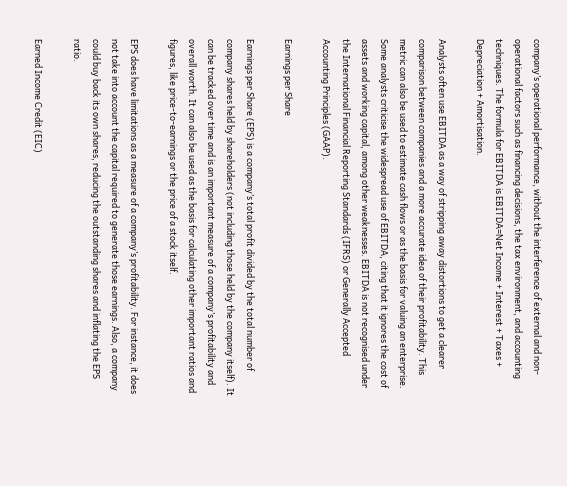company’s operational performance, without the interference of external and non-operational factors such as financing decisions, the tax environment, and accounting techniques. The formula for EBITDA is EBITDA=Net Income + Interest + Taxes + Depreciation + Amortisation.

Analysts often use EBITDA as a way of stripping away distortions to get a clearer comparison between companies and a more accurate idea of their profitability. This metric can also be used to estimate cash flows or as the basis for valuing an enterprise. Some analysts criticise the widespread use of EBITDA, citing that it ignores the cost of assets and working capital, among other weaknesses. EBITDA is not recognised under the International Financial Reporting Standards (IFRS) or Generally Accepted Accounting Principles (GAAP).

Earnings per Share

Earnings per Share (EPS) is a company’s total profit divided by the total number of company shares held by shareholders (not including those held by the company itself). It can be tracked over time and is an important measure of a company’s profitability and overall worth. It can also be used as the basis for calculating other important ratios and figures, like price-to-earnings or the price of a stock itself.

EPS does have limitations as a measure of a company’s profitability. For instance, it does not take into account the capital required to generate those earnings. Also, a company could buy back its own shares, reducing the outstanding shares and inflating the EPS ratio.

Earned Income Credit (EIC)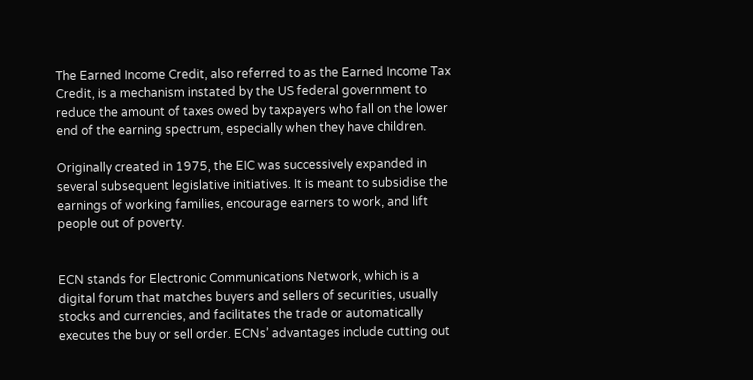The Earned Income Credit, also referred to as the Earned Income Tax Credit, is a mechanism instated by the US federal government to reduce the amount of taxes owed by taxpayers who fall on the lower end of the earning spectrum, especially when they have children.

Originally created in 1975, the EIC was successively expanded in several subsequent legislative initiatives. It is meant to subsidise the earnings of working families, encourage earners to work, and lift people out of poverty.


ECN stands for Electronic Communications Network, which is a digital forum that matches buyers and sellers of securities, usually stocks and currencies, and facilitates the trade or automatically executes the buy or sell order. ECNs’ advantages include cutting out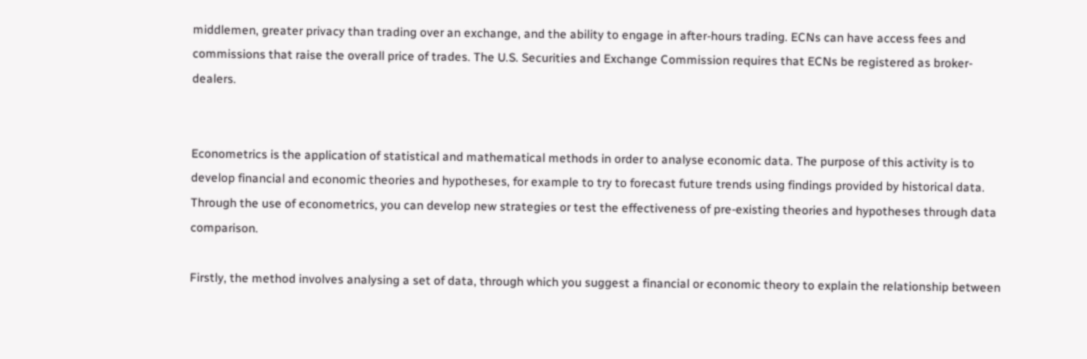middlemen, greater privacy than trading over an exchange, and the ability to engage in after-hours trading. ECNs can have access fees and commissions that raise the overall price of trades. The U.S. Securities and Exchange Commission requires that ECNs be registered as broker-dealers.


Econometrics is the application of statistical and mathematical methods in order to analyse economic data. The purpose of this activity is to develop financial and economic theories and hypotheses, for example to try to forecast future trends using findings provided by historical data. Through the use of econometrics, you can develop new strategies or test the effectiveness of pre-existing theories and hypotheses through data comparison.

Firstly, the method involves analysing a set of data, through which you suggest a financial or economic theory to explain the relationship between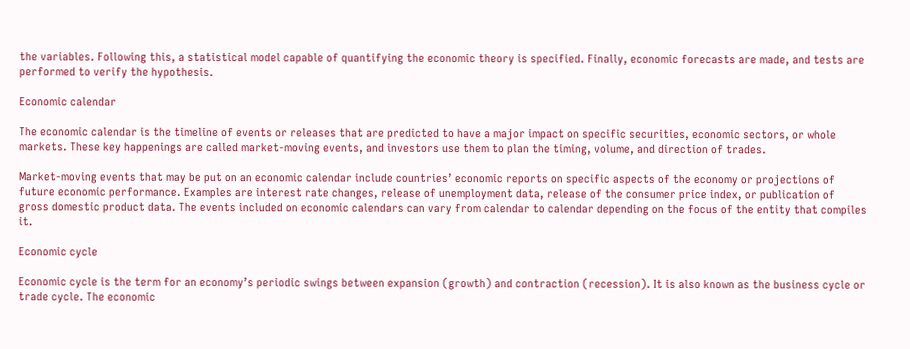the variables. Following this, a statistical model capable of quantifying the economic theory is specified. Finally, economic forecasts are made, and tests are performed to verify the hypothesis.

Economic calendar

The economic calendar is the timeline of events or releases that are predicted to have a major impact on specific securities, economic sectors, or whole markets. These key happenings are called market-moving events, and investors use them to plan the timing, volume, and direction of trades.

Market-moving events that may be put on an economic calendar include countries’ economic reports on specific aspects of the economy or projections of future economic performance. Examples are interest rate changes, release of unemployment data, release of the consumer price index, or publication of gross domestic product data. The events included on economic calendars can vary from calendar to calendar depending on the focus of the entity that compiles it.

Economic cycle

Economic cycle is the term for an economy’s periodic swings between expansion (growth) and contraction (recession). It is also known as the business cycle or trade cycle. The economic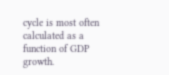cycle is most often calculated as a function of GDP growth.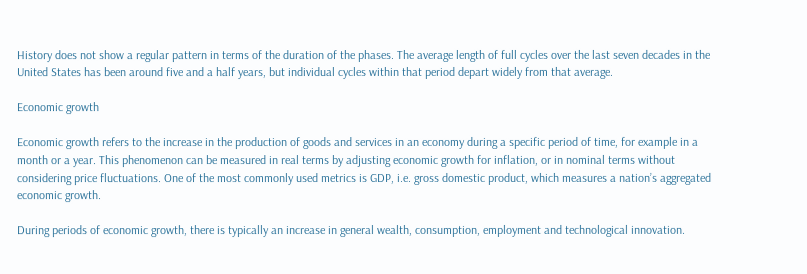History does not show a regular pattern in terms of the duration of the phases. The average length of full cycles over the last seven decades in the United States has been around five and a half years, but individual cycles within that period depart widely from that average.

Economic growth

Economic growth refers to the increase in the production of goods and services in an economy during a specific period of time, for example in a month or a year. This phenomenon can be measured in real terms by adjusting economic growth for inflation, or in nominal terms without considering price fluctuations. One of the most commonly used metrics is GDP, i.e. gross domestic product, which measures a nation’s aggregated economic growth.

During periods of economic growth, there is typically an increase in general wealth, consumption, employment and technological innovation.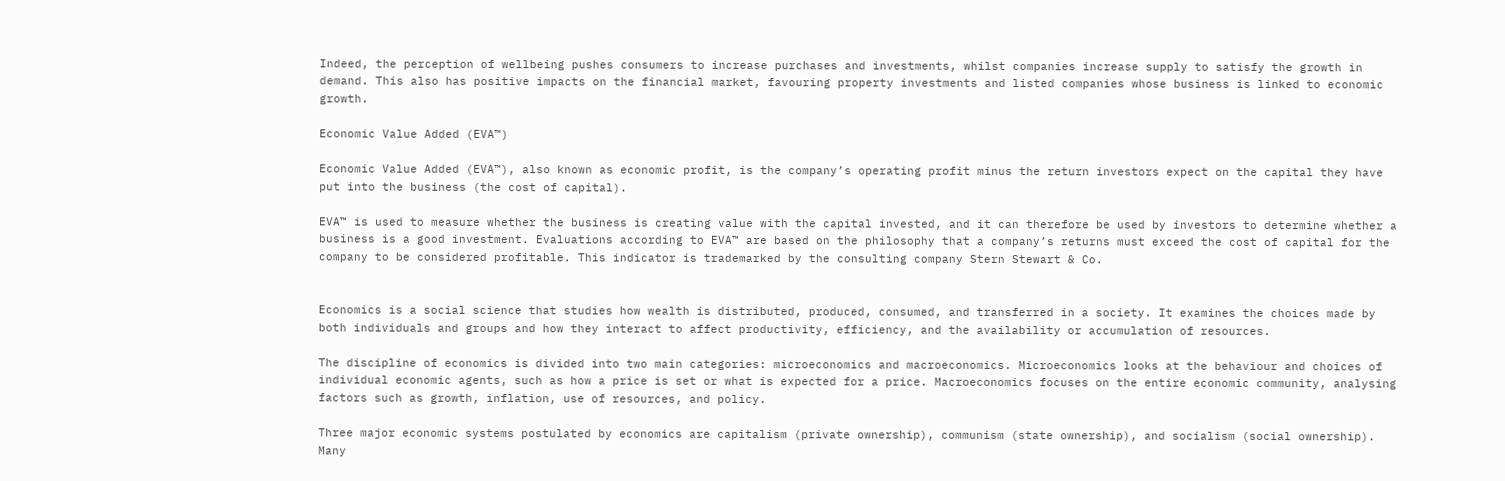Indeed, the perception of wellbeing pushes consumers to increase purchases and investments, whilst companies increase supply to satisfy the growth in demand. This also has positive impacts on the financial market, favouring property investments and listed companies whose business is linked to economic growth.

Economic Value Added (EVA™)

Economic Value Added (EVA™), also known as economic profit, is the company’s operating profit minus the return investors expect on the capital they have put into the business (the cost of capital).

EVA™ is used to measure whether the business is creating value with the capital invested, and it can therefore be used by investors to determine whether a business is a good investment. Evaluations according to EVA™ are based on the philosophy that a company’s returns must exceed the cost of capital for the company to be considered profitable. This indicator is trademarked by the consulting company Stern Stewart & Co.


Economics is a social science that studies how wealth is distributed, produced, consumed, and transferred in a society. It examines the choices made by both individuals and groups and how they interact to affect productivity, efficiency, and the availability or accumulation of resources.

The discipline of economics is divided into two main categories: microeconomics and macroeconomics. Microeconomics looks at the behaviour and choices of individual economic agents, such as how a price is set or what is expected for a price. Macroeconomics focuses on the entire economic community, analysing factors such as growth, inflation, use of resources, and policy.

Three major economic systems postulated by economics are capitalism (private ownership), communism (state ownership), and socialism (social ownership). Many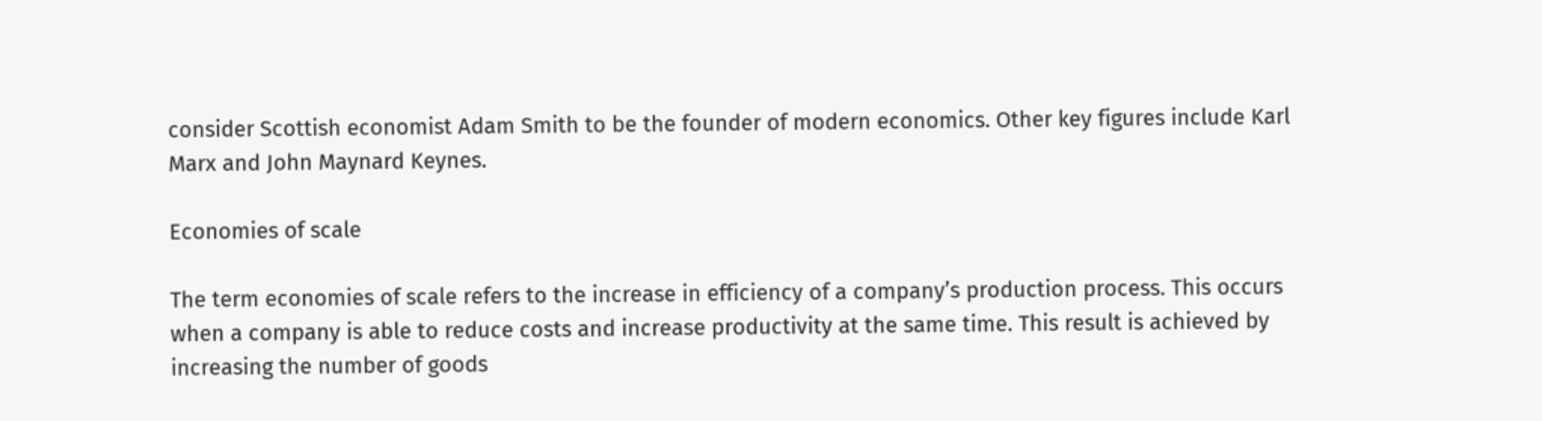consider Scottish economist Adam Smith to be the founder of modern economics. Other key figures include Karl Marx and John Maynard Keynes.

Economies of scale

The term economies of scale refers to the increase in efficiency of a company’s production process. This occurs when a company is able to reduce costs and increase productivity at the same time. This result is achieved by increasing the number of goods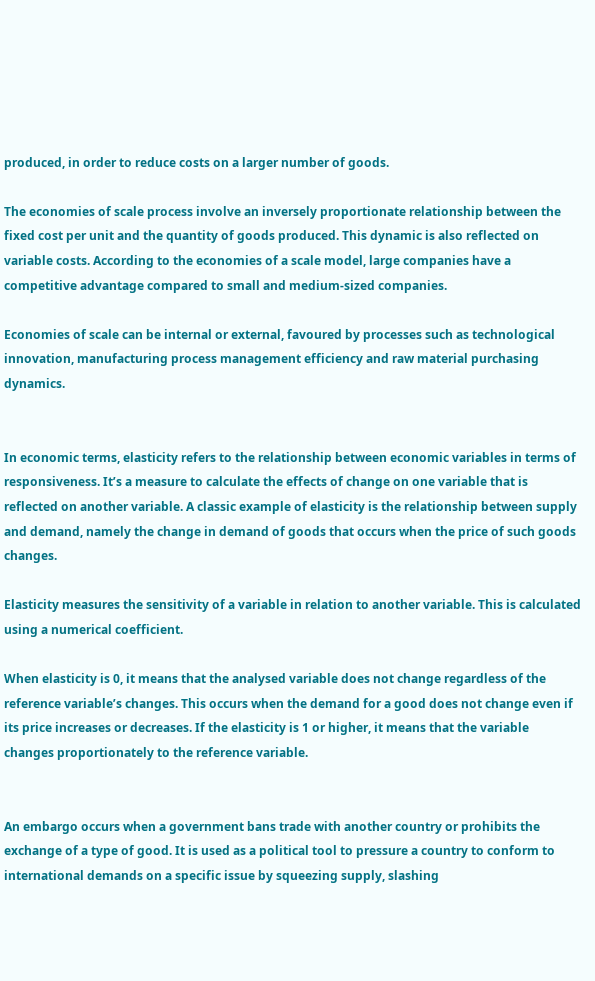produced, in order to reduce costs on a larger number of goods.

The economies of scale process involve an inversely proportionate relationship between the fixed cost per unit and the quantity of goods produced. This dynamic is also reflected on variable costs. According to the economies of a scale model, large companies have a competitive advantage compared to small and medium-sized companies.

Economies of scale can be internal or external, favoured by processes such as technological innovation, manufacturing process management efficiency and raw material purchasing dynamics.


In economic terms, elasticity refers to the relationship between economic variables in terms of responsiveness. It’s a measure to calculate the effects of change on one variable that is reflected on another variable. A classic example of elasticity is the relationship between supply and demand, namely the change in demand of goods that occurs when the price of such goods changes.

Elasticity measures the sensitivity of a variable in relation to another variable. This is calculated using a numerical coefficient.

When elasticity is 0, it means that the analysed variable does not change regardless of the reference variable’s changes. This occurs when the demand for a good does not change even if its price increases or decreases. If the elasticity is 1 or higher, it means that the variable changes proportionately to the reference variable.


An embargo occurs when a government bans trade with another country or prohibits the exchange of a type of good. It is used as a political tool to pressure a country to conform to international demands on a specific issue by squeezing supply, slashing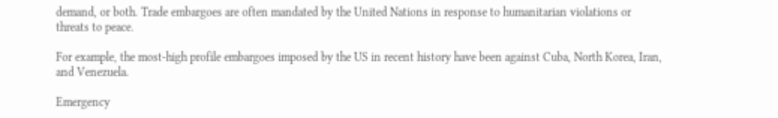demand, or both. Trade embargoes are often mandated by the United Nations in response to humanitarian violations or threats to peace.

For example, the most-high profile embargoes imposed by the US in recent history have been against Cuba, North Korea, Iran, and Venezuela.

Emergency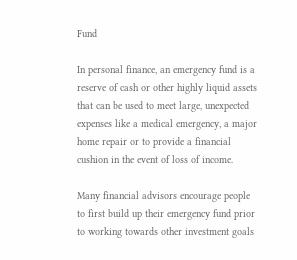Fund

In personal finance, an emergency fund is a reserve of cash or other highly liquid assets that can be used to meet large, unexpected expenses like a medical emergency, a major home repair or to provide a financial cushion in the event of loss of income.

Many financial advisors encourage people to first build up their emergency fund prior to working towards other investment goals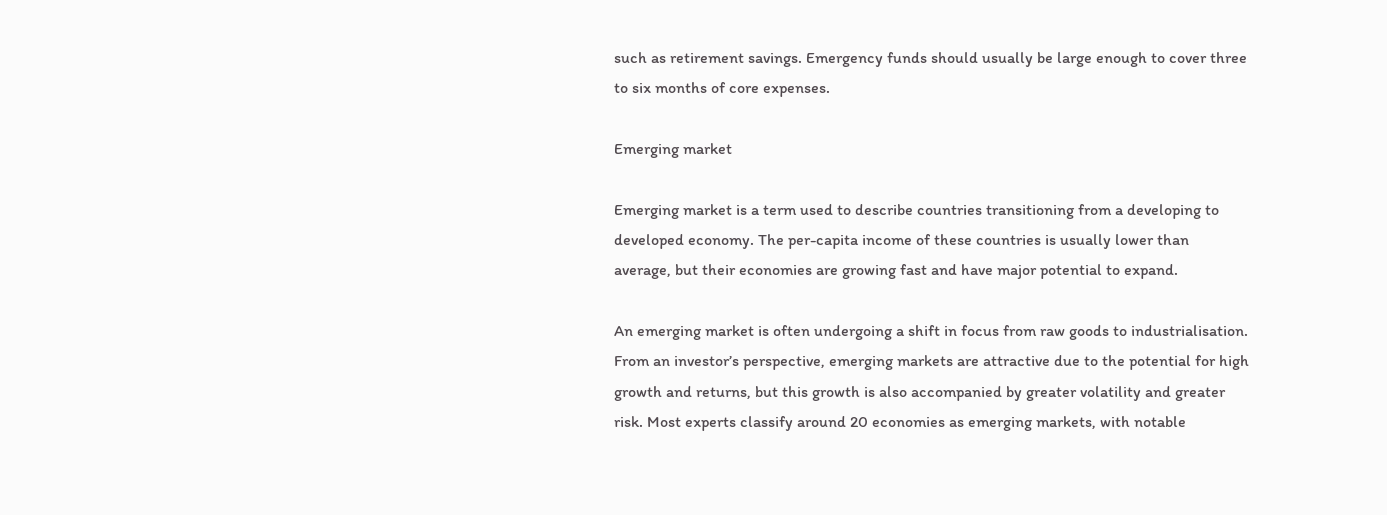such as retirement savings. Emergency funds should usually be large enough to cover three to six months of core expenses.

Emerging market

Emerging market is a term used to describe countries transitioning from a developing to developed economy. The per-capita income of these countries is usually lower than average, but their economies are growing fast and have major potential to expand.

An emerging market is often undergoing a shift in focus from raw goods to industrialisation. From an investor’s perspective, emerging markets are attractive due to the potential for high growth and returns, but this growth is also accompanied by greater volatility and greater risk. Most experts classify around 20 economies as emerging markets, with notable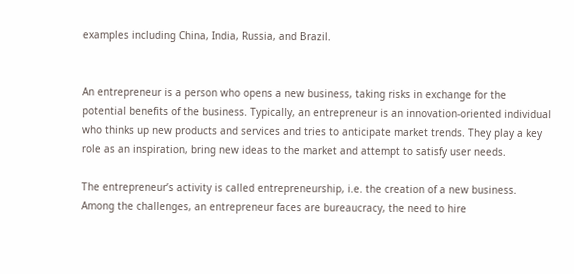examples including China, India, Russia, and Brazil.


An entrepreneur is a person who opens a new business, taking risks in exchange for the potential benefits of the business. Typically, an entrepreneur is an innovation-oriented individual who thinks up new products and services and tries to anticipate market trends. They play a key role as an inspiration, bring new ideas to the market and attempt to satisfy user needs.

The entrepreneur’s activity is called entrepreneurship, i.e. the creation of a new business. Among the challenges, an entrepreneur faces are bureaucracy, the need to hire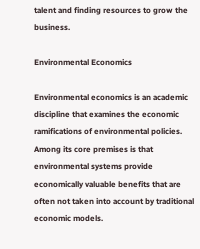talent and finding resources to grow the business.

Environmental Economics

Environmental economics is an academic discipline that examines the economic ramifications of environmental policies. Among its core premises is that environmental systems provide economically valuable benefits that are often not taken into account by traditional economic models.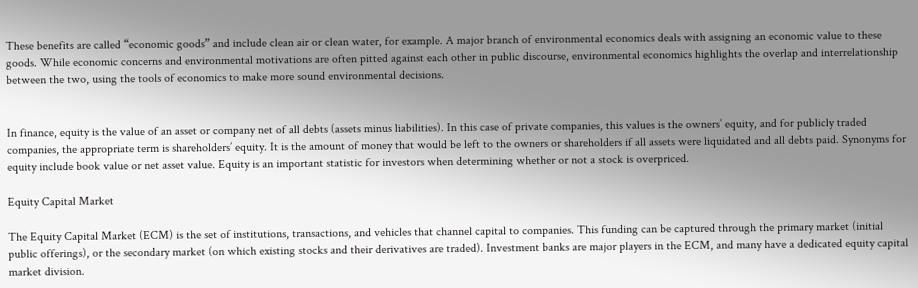These benefits are called “economic goods” and include clean air or clean water, for example. A major branch of environmental economics deals with assigning an economic value to these goods. While economic concerns and environmental motivations are often pitted against each other in public discourse, environmental economics highlights the overlap and interrelationship between the two, using the tools of economics to make more sound environmental decisions.


In finance, equity is the value of an asset or company net of all debts (assets minus liabilities). In this case of private companies, this values is the owners’ equity, and for publicly traded companies, the appropriate term is shareholders’ equity. It is the amount of money that would be left to the owners or shareholders if all assets were liquidated and all debts paid. Synonyms for equity include book value or net asset value. Equity is an important statistic for investors when determining whether or not a stock is overpriced.

Equity Capital Market

The Equity Capital Market (ECM) is the set of institutions, transactions, and vehicles that channel capital to companies. This funding can be captured through the primary market (initial public offerings), or the secondary market (on which existing stocks and their derivatives are traded). Investment banks are major players in the ECM, and many have a dedicated equity capital market division.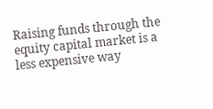Raising funds through the equity capital market is a less expensive way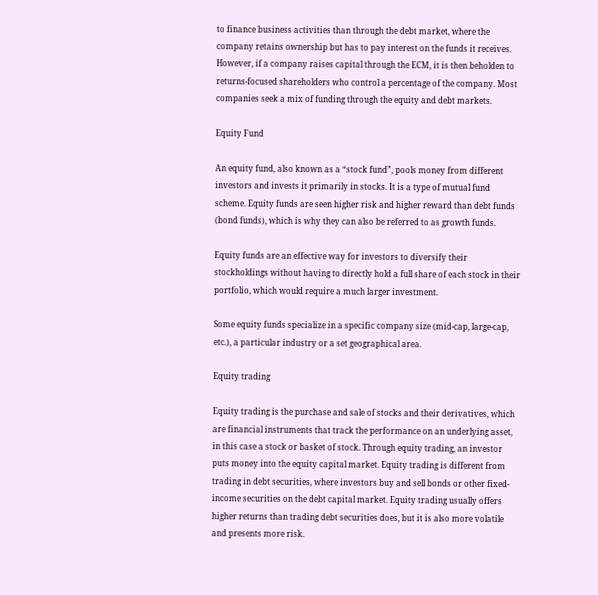to finance business activities than through the debt market, where the company retains ownership but has to pay interest on the funds it receives. However, if a company raises capital through the ECM, it is then beholden to returns-focused shareholders who control a percentage of the company. Most companies seek a mix of funding through the equity and debt markets.

Equity Fund

An equity fund, also known as a “stock fund”, pools money from different investors and invests it primarily in stocks. It is a type of mutual fund scheme. Equity funds are seen higher risk and higher reward than debt funds (bond funds), which is why they can also be referred to as growth funds.

Equity funds are an effective way for investors to diversify their stockholdings without having to directly hold a full share of each stock in their portfolio, which would require a much larger investment.

Some equity funds specialize in a specific company size (mid-cap, large-cap, etc.), a particular industry or a set geographical area.

Equity trading

Equity trading is the purchase and sale of stocks and their derivatives, which are financial instruments that track the performance on an underlying asset, in this case a stock or basket of stock. Through equity trading, an investor puts money into the equity capital market. Equity trading is different from trading in debt securities, where investors buy and sell bonds or other fixed-income securities on the debt capital market. Equity trading usually offers higher returns than trading debt securities does, but it is also more volatile and presents more risk.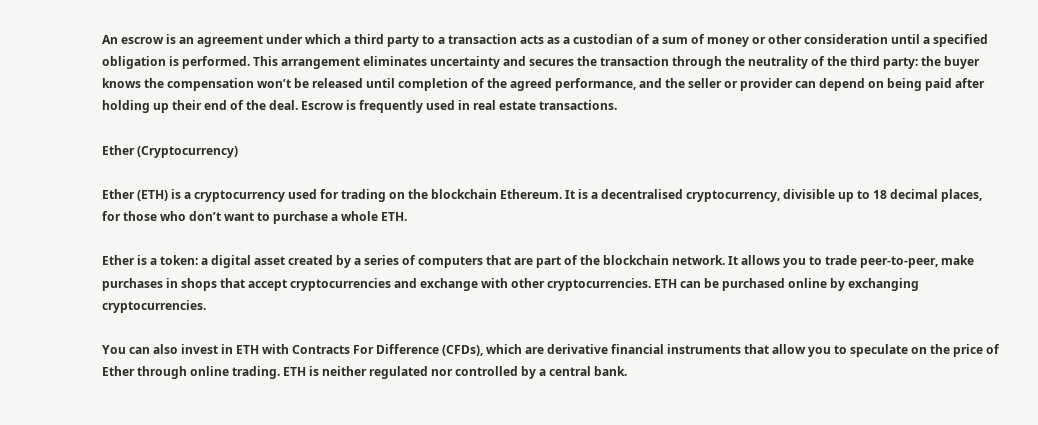An escrow is an agreement under which a third party to a transaction acts as a custodian of a sum of money or other consideration until a specified obligation is performed. This arrangement eliminates uncertainty and secures the transaction through the neutrality of the third party: the buyer knows the compensation won’t be released until completion of the agreed performance, and the seller or provider can depend on being paid after holding up their end of the deal. Escrow is frequently used in real estate transactions.

Ether (Cryptocurrency)

Ether (ETH) is a cryptocurrency used for trading on the blockchain Ethereum. It is a decentralised cryptocurrency, divisible up to 18 decimal places, for those who don’t want to purchase a whole ETH.

Ether is a token: a digital asset created by a series of computers that are part of the blockchain network. It allows you to trade peer-to-peer, make purchases in shops that accept cryptocurrencies and exchange with other cryptocurrencies. ETH can be purchased online by exchanging cryptocurrencies.

You can also invest in ETH with Contracts For Difference (CFDs), which are derivative financial instruments that allow you to speculate on the price of Ether through online trading. ETH is neither regulated nor controlled by a central bank.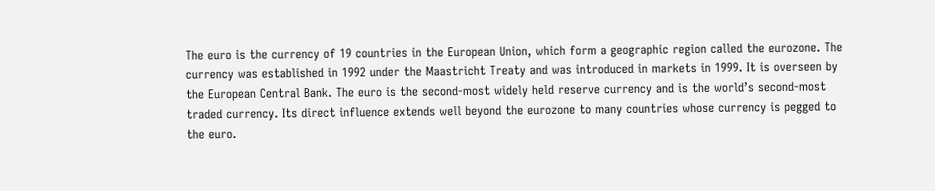The euro is the currency of 19 countries in the European Union, which form a geographic region called the eurozone. The currency was established in 1992 under the Maastricht Treaty and was introduced in markets in 1999. It is overseen by the European Central Bank. The euro is the second-most widely held reserve currency and is the world’s second-most traded currency. Its direct influence extends well beyond the eurozone to many countries whose currency is pegged to the euro.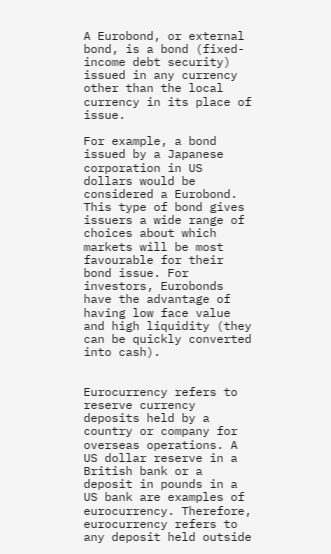A Eurobond, or external bond, is a bond (fixed-income debt security) issued in any currency other than the local currency in its place of issue.

For example, a bond issued by a Japanese corporation in US dollars would be considered a Eurobond. This type of bond gives issuers a wide range of choices about which markets will be most favourable for their bond issue. For investors, Eurobonds have the advantage of having low face value and high liquidity (they can be quickly converted into cash).


Eurocurrency refers to reserve currency deposits held by a country or company for overseas operations. A US dollar reserve in a British bank or a deposit in pounds in a US bank are examples of eurocurrency. Therefore, eurocurrency refers to any deposit held outside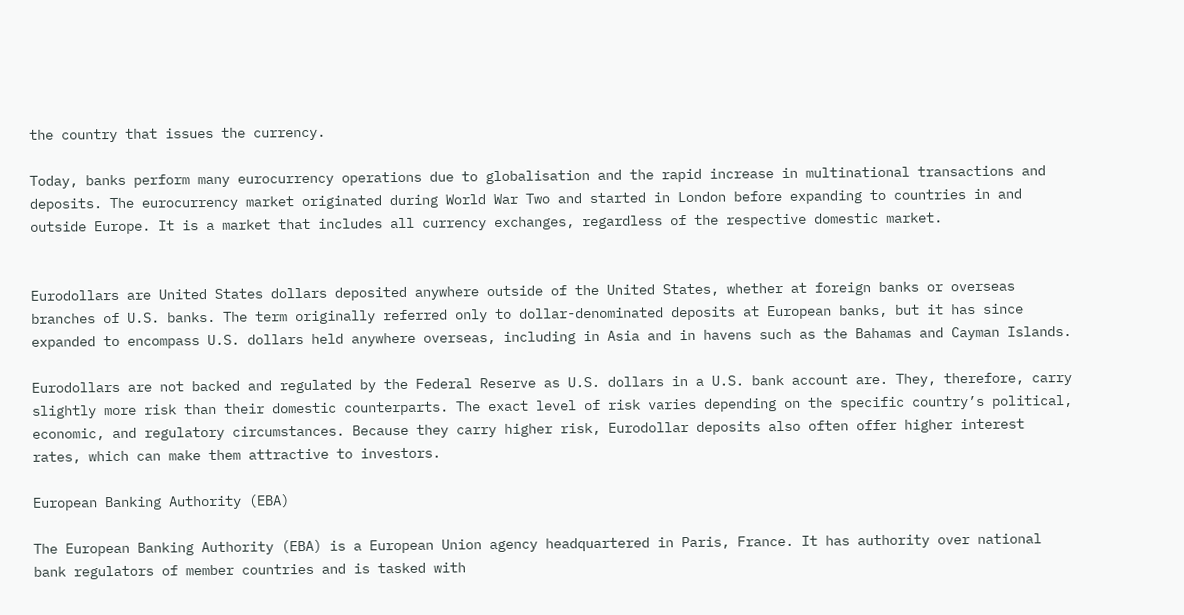the country that issues the currency.

Today, banks perform many eurocurrency operations due to globalisation and the rapid increase in multinational transactions and deposits. The eurocurrency market originated during World War Two and started in London before expanding to countries in and outside Europe. It is a market that includes all currency exchanges, regardless of the respective domestic market.


Eurodollars are United States dollars deposited anywhere outside of the United States, whether at foreign banks or overseas branches of U.S. banks. The term originally referred only to dollar-denominated deposits at European banks, but it has since expanded to encompass U.S. dollars held anywhere overseas, including in Asia and in havens such as the Bahamas and Cayman Islands.

Eurodollars are not backed and regulated by the Federal Reserve as U.S. dollars in a U.S. bank account are. They, therefore, carry slightly more risk than their domestic counterparts. The exact level of risk varies depending on the specific country’s political, economic, and regulatory circumstances. Because they carry higher risk, Eurodollar deposits also often offer higher interest rates, which can make them attractive to investors.

European Banking Authority (EBA)

The European Banking Authority (EBA) is a European Union agency headquartered in Paris, France. It has authority over national bank regulators of member countries and is tasked with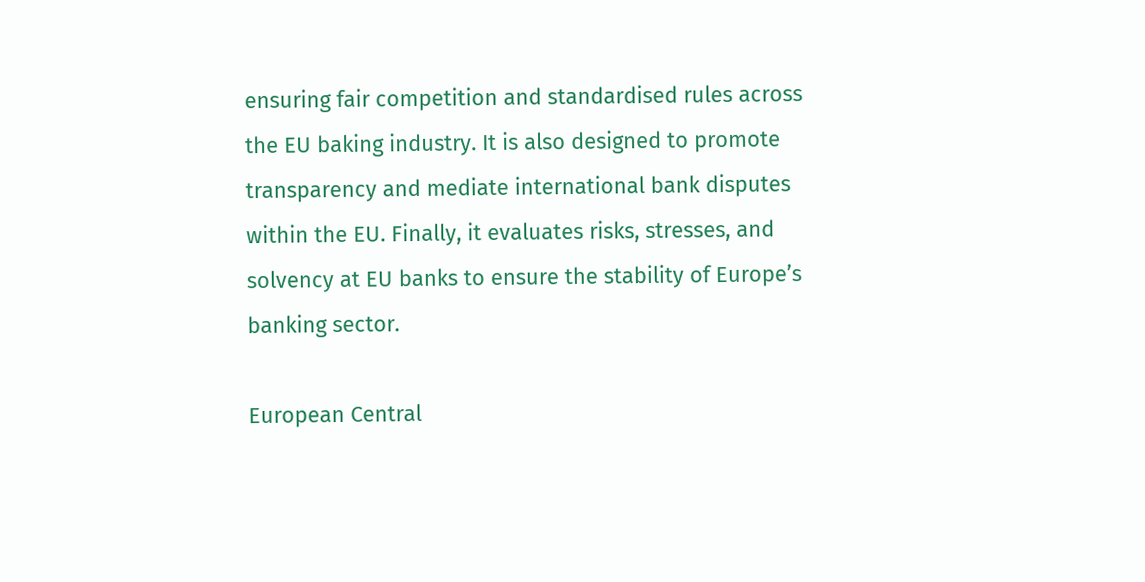ensuring fair competition and standardised rules across the EU baking industry. It is also designed to promote transparency and mediate international bank disputes within the EU. Finally, it evaluates risks, stresses, and solvency at EU banks to ensure the stability of Europe’s banking sector.

European Central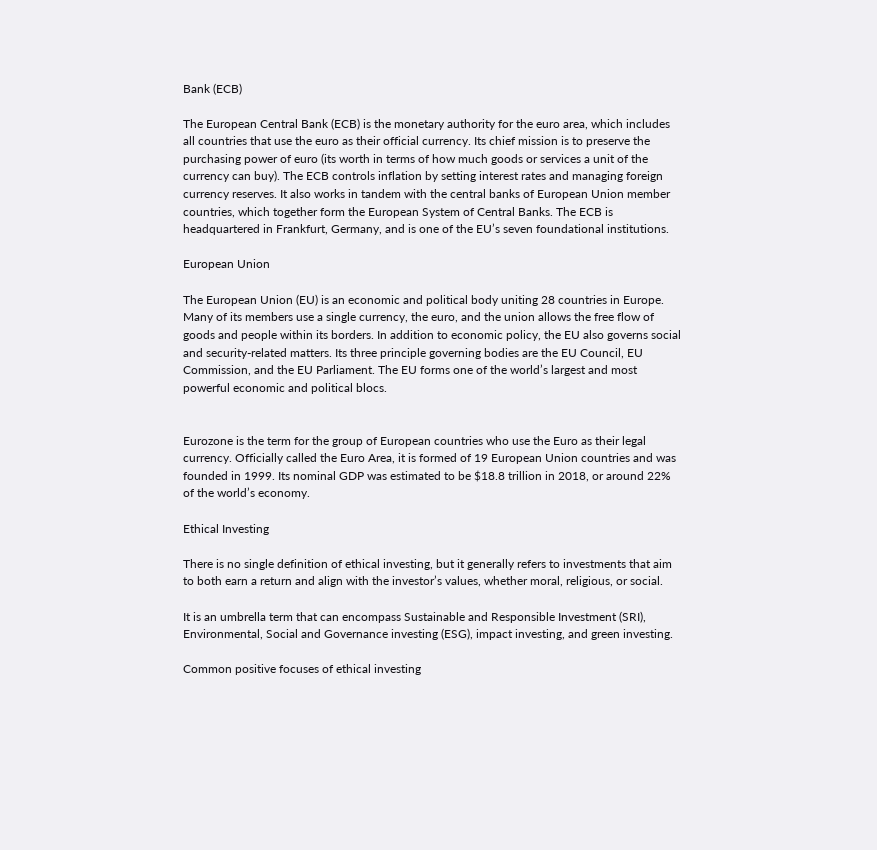Bank (ECB)

The European Central Bank (ECB) is the monetary authority for the euro area, which includes all countries that use the euro as their official currency. Its chief mission is to preserve the purchasing power of euro (its worth in terms of how much goods or services a unit of the currency can buy). The ECB controls inflation by setting interest rates and managing foreign currency reserves. It also works in tandem with the central banks of European Union member countries, which together form the European System of Central Banks. The ECB is headquartered in Frankfurt, Germany, and is one of the EU’s seven foundational institutions.

European Union

The European Union (EU) is an economic and political body uniting 28 countries in Europe. Many of its members use a single currency, the euro, and the union allows the free flow of goods and people within its borders. In addition to economic policy, the EU also governs social and security-related matters. Its three principle governing bodies are the EU Council, EU Commission, and the EU Parliament. The EU forms one of the world’s largest and most powerful economic and political blocs.


Eurozone is the term for the group of European countries who use the Euro as their legal currency. Officially called the Euro Area, it is formed of 19 European Union countries and was founded in 1999. Its nominal GDP was estimated to be $18.8 trillion in 2018, or around 22% of the world’s economy.

Ethical Investing

There is no single definition of ethical investing, but it generally refers to investments that aim to both earn a return and align with the investor’s values, whether moral, religious, or social.

It is an umbrella term that can encompass Sustainable and Responsible Investment (SRI), Environmental, Social and Governance investing (ESG), impact investing, and green investing.

Common positive focuses of ethical investing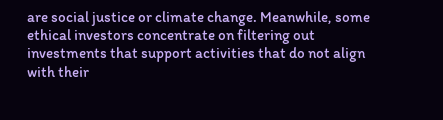are social justice or climate change. Meanwhile, some ethical investors concentrate on filtering out investments that support activities that do not align with their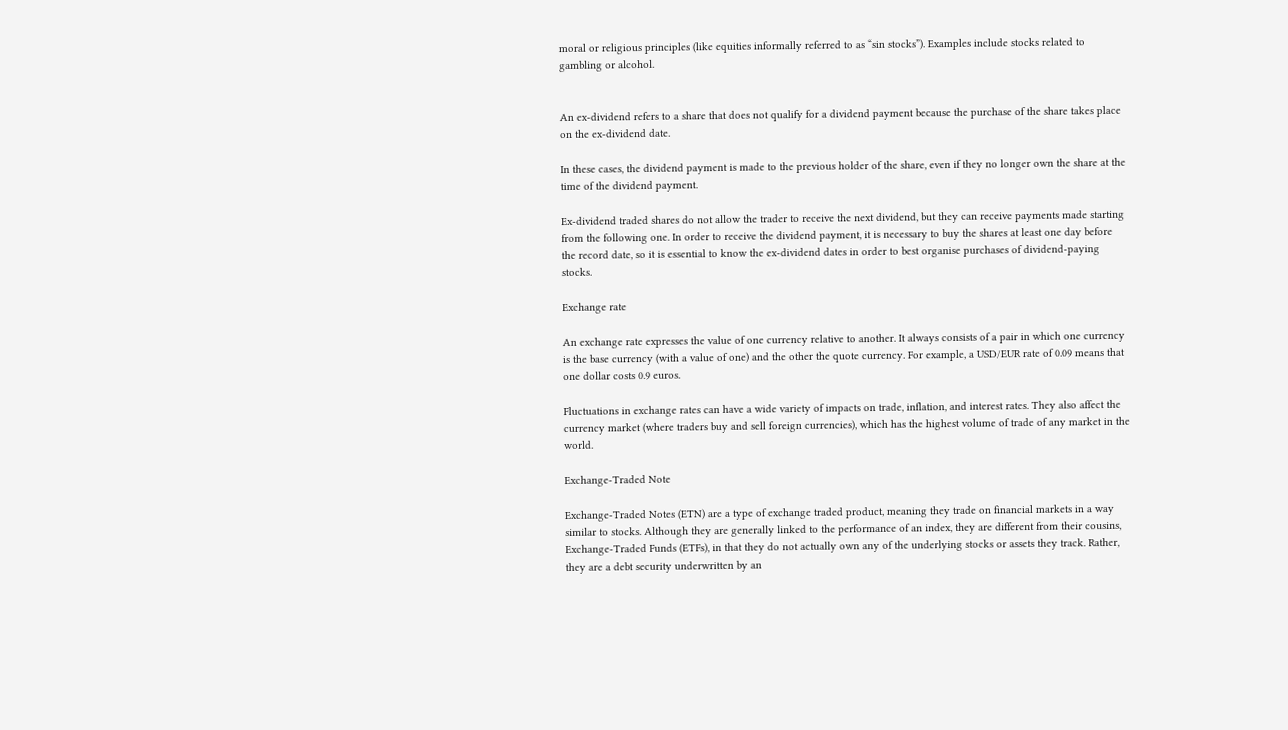moral or religious principles (like equities informally referred to as “sin stocks”). Examples include stocks related to gambling or alcohol.


An ex-dividend refers to a share that does not qualify for a dividend payment because the purchase of the share takes place on the ex-dividend date.

In these cases, the dividend payment is made to the previous holder of the share, even if they no longer own the share at the time of the dividend payment.

Ex-dividend traded shares do not allow the trader to receive the next dividend, but they can receive payments made starting from the following one. In order to receive the dividend payment, it is necessary to buy the shares at least one day before the record date, so it is essential to know the ex-dividend dates in order to best organise purchases of dividend-paying stocks.

Exchange rate

An exchange rate expresses the value of one currency relative to another. It always consists of a pair in which one currency is the base currency (with a value of one) and the other the quote currency. For example, a USD/EUR rate of 0.09 means that one dollar costs 0.9 euros.

Fluctuations in exchange rates can have a wide variety of impacts on trade, inflation, and interest rates. They also affect the currency market (where traders buy and sell foreign currencies), which has the highest volume of trade of any market in the world.

Exchange-Traded Note

Exchange-Traded Notes (ETN) are a type of exchange traded product, meaning they trade on financial markets in a way similar to stocks. Although they are generally linked to the performance of an index, they are different from their cousins, Exchange-Traded Funds (ETFs), in that they do not actually own any of the underlying stocks or assets they track. Rather, they are a debt security underwritten by an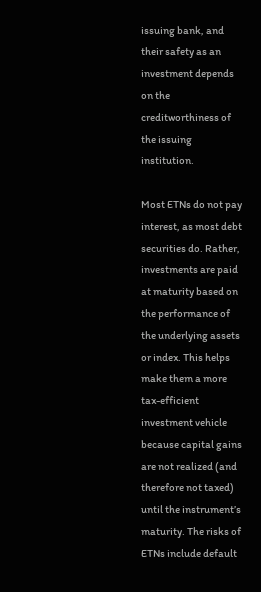issuing bank, and their safety as an investment depends on the creditworthiness of the issuing institution.

Most ETNs do not pay interest, as most debt securities do. Rather, investments are paid at maturity based on the performance of the underlying assets or index. This helps make them a more tax-efficient investment vehicle because capital gains are not realized (and therefore not taxed) until the instrument’s maturity. The risks of ETNs include default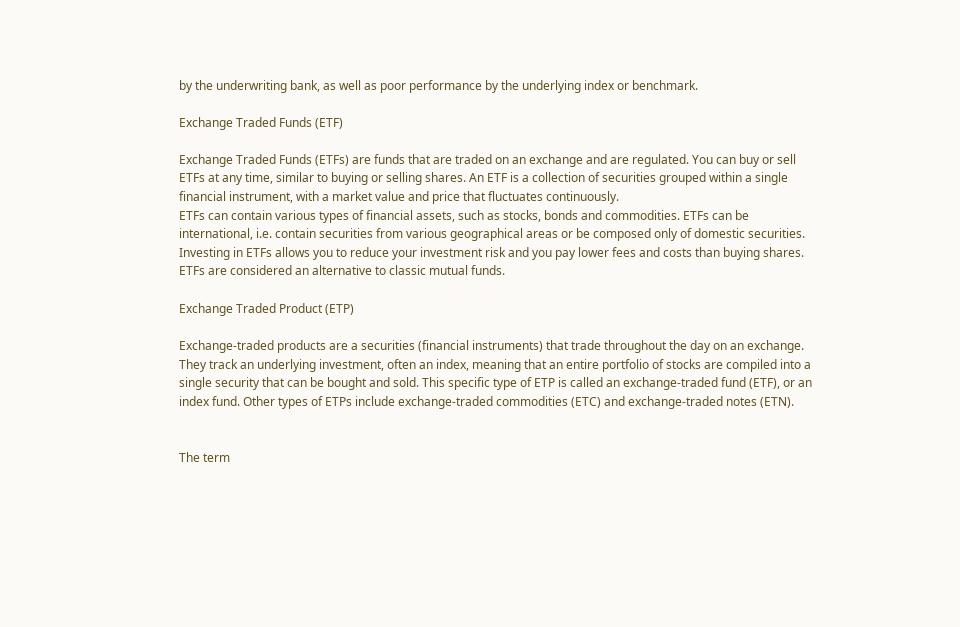by the underwriting bank, as well as poor performance by the underlying index or benchmark.

Exchange Traded Funds (ETF)

Exchange Traded Funds (ETFs) are funds that are traded on an exchange and are regulated. You can buy or sell ETFs at any time, similar to buying or selling shares. An ETF is a collection of securities grouped within a single financial instrument, with a market value and price that fluctuates continuously.
ETFs can contain various types of financial assets, such as stocks, bonds and commodities. ETFs can be international, i.e. contain securities from various geographical areas or be composed only of domestic securities.
Investing in ETFs allows you to reduce your investment risk and you pay lower fees and costs than buying shares. ETFs are considered an alternative to classic mutual funds.

Exchange Traded Product (ETP)

Exchange-traded products are a securities (financial instruments) that trade throughout the day on an exchange. They track an underlying investment, often an index, meaning that an entire portfolio of stocks are compiled into a single security that can be bought and sold. This specific type of ETP is called an exchange-traded fund (ETF), or an index fund. Other types of ETPs include exchange-traded commodities (ETC) and exchange-traded notes (ETN).


The term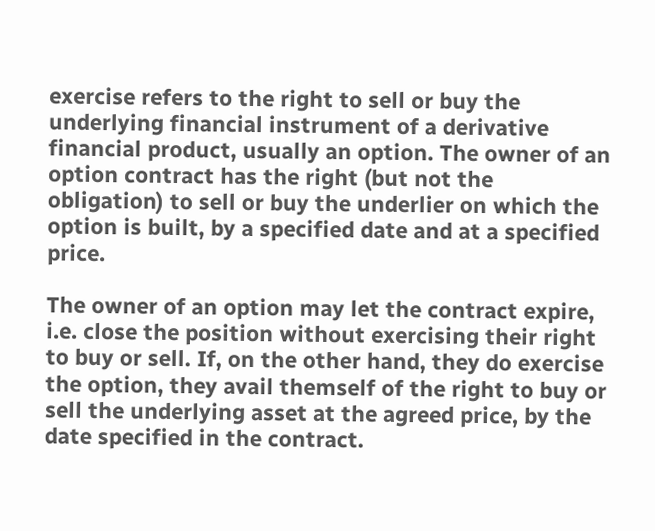exercise refers to the right to sell or buy the underlying financial instrument of a derivative financial product, usually an option. The owner of an option contract has the right (but not the obligation) to sell or buy the underlier on which the option is built, by a specified date and at a specified price.

The owner of an option may let the contract expire, i.e. close the position without exercising their right to buy or sell. If, on the other hand, they do exercise the option, they avail themself of the right to buy or sell the underlying asset at the agreed price, by the date specified in the contract.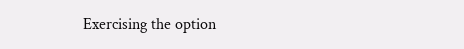Exercising the option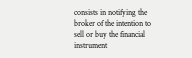consists in notifying the broker of the intention to sell or buy the financial instrument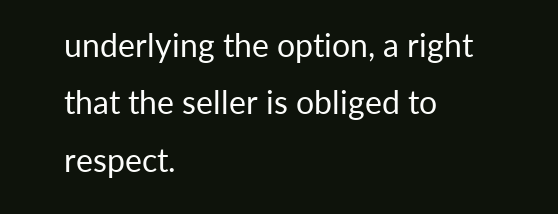underlying the option, a right that the seller is obliged to respect.